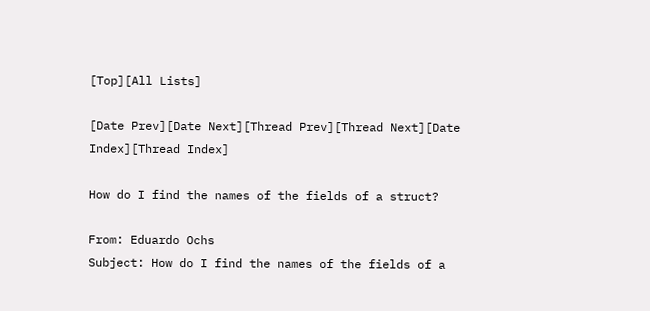[Top][All Lists]

[Date Prev][Date Next][Thread Prev][Thread Next][Date Index][Thread Index]

How do I find the names of the fields of a struct?

From: Eduardo Ochs
Subject: How do I find the names of the fields of a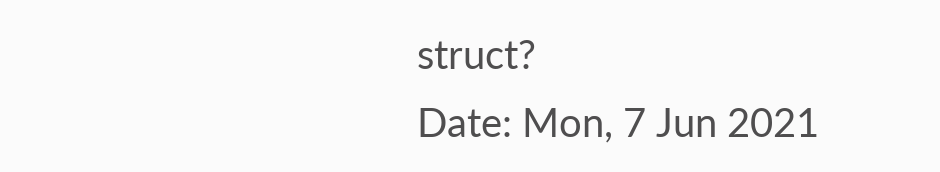struct?
Date: Mon, 7 Jun 2021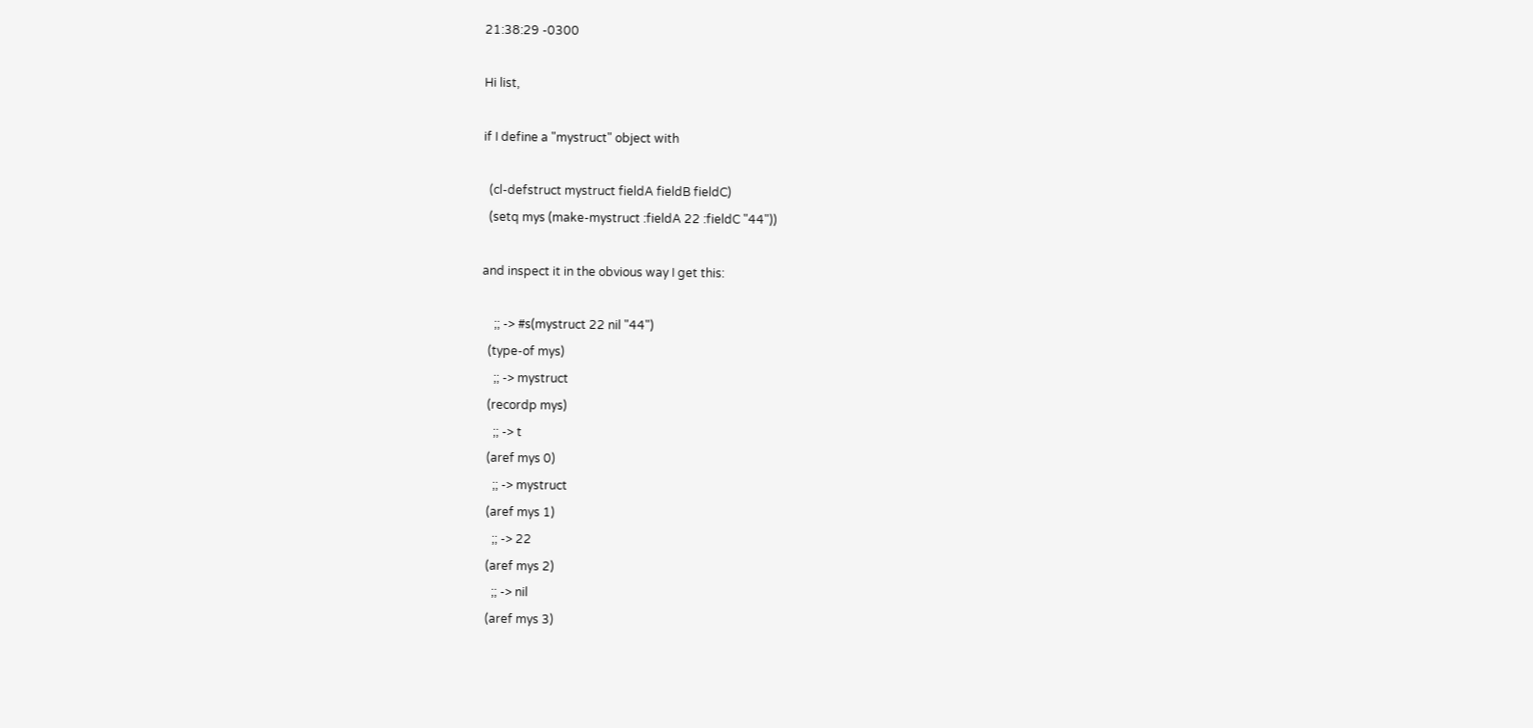21:38:29 -0300

Hi list,

if I define a "mystruct" object with

  (cl-defstruct mystruct fieldA fieldB fieldC)
  (setq mys (make-mystruct :fieldA 22 :fieldC "44"))

and inspect it in the obvious way I get this:

    ;; -> #s(mystruct 22 nil "44")
  (type-of mys)
    ;; -> mystruct
  (recordp mys)
    ;; -> t
  (aref mys 0)
    ;; -> mystruct
  (aref mys 1)
    ;; -> 22
  (aref mys 2)
    ;; -> nil
  (aref mys 3)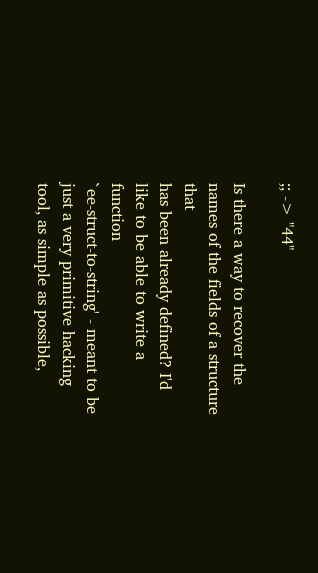;; -> "44"

Is there a way to recover the names of the fields of a structure that
has been already defined? I'd like to be able to write a function
`ee-struct-to-string' - meant to be just a very primitive hacking
tool, as simple as possible,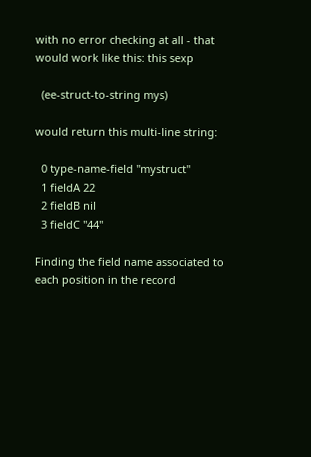with no error checking at all - that
would work like this: this sexp

  (ee-struct-to-string mys)

would return this multi-line string:

  0 type-name-field "mystruct"
  1 fieldA 22
  2 fieldB nil
  3 fieldC "44"

Finding the field name associated to each position in the record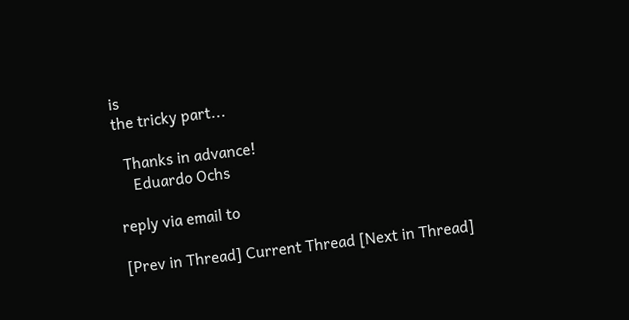is
the tricky part...

  Thanks in advance!
    Eduardo Ochs

reply via email to

[Prev in Thread] Current Thread [Next in Thread]